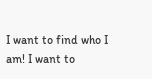I want to find who I am! I want to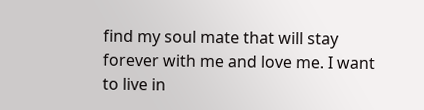find my soul mate that will stay forever with me and love me. I want to live in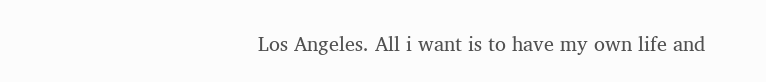Los Angeles. All i want is to have my own life and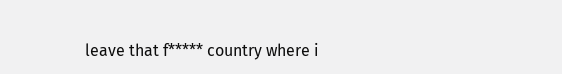leave that f***** country where i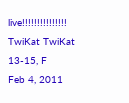live!!!!!!!!!!!!!!!
TwiKat TwiKat
13-15, F
Feb 4, 2011